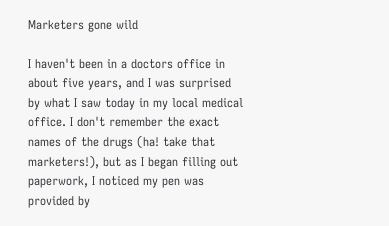Marketers gone wild

I haven't been in a doctors office in about five years, and I was surprised by what I saw today in my local medical office. I don't remember the exact names of the drugs (ha! take that marketers!), but as I began filling out paperwork, I noticed my pen was provided by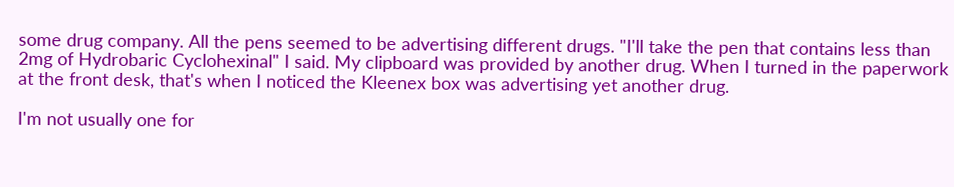some drug company. All the pens seemed to be advertising different drugs. "I'll take the pen that contains less than 2mg of Hydrobaric Cyclohexinal" I said. My clipboard was provided by another drug. When I turned in the paperwork at the front desk, that's when I noticed the Kleenex box was advertising yet another drug.

I'm not usually one for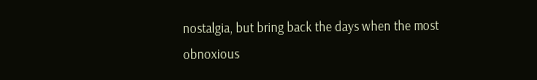nostalgia, but bring back the days when the most obnoxious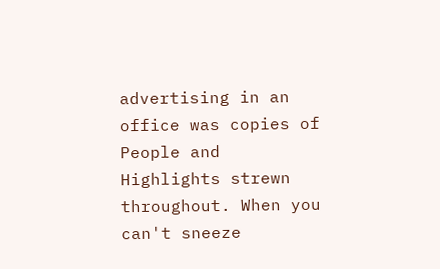advertising in an office was copies of People and Highlights strewn throughout. When you can't sneeze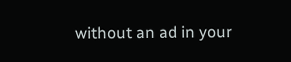without an ad in your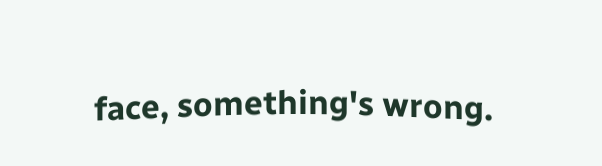face, something's wrong.